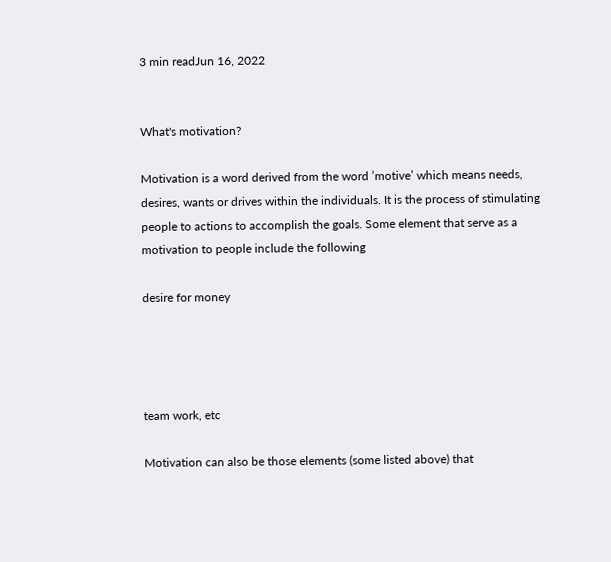3 min readJun 16, 2022


What's motivation?

Motivation is a word derived from the word ’motive’ which means needs, desires, wants or drives within the individuals. It is the process of stimulating people to actions to accomplish the goals. Some element that serve as a motivation to people include the following

desire for money




team work, etc

Motivation can also be those elements (some listed above) that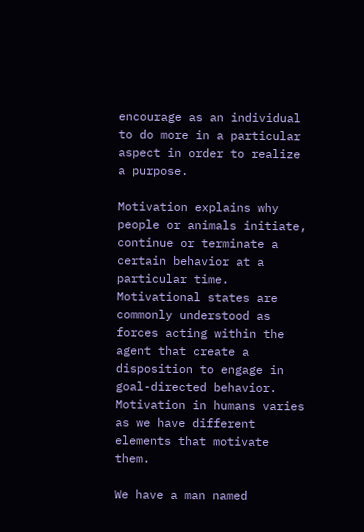encourage as an individual to do more in a particular aspect in order to realize a purpose.

Motivation explains why people or animals initiate, continue or terminate a certain behavior at a particular time. Motivational states are commonly understood as forces acting within the agent that create a disposition to engage in goal-directed behavior. Motivation in humans varies as we have different elements that motivate them.

We have a man named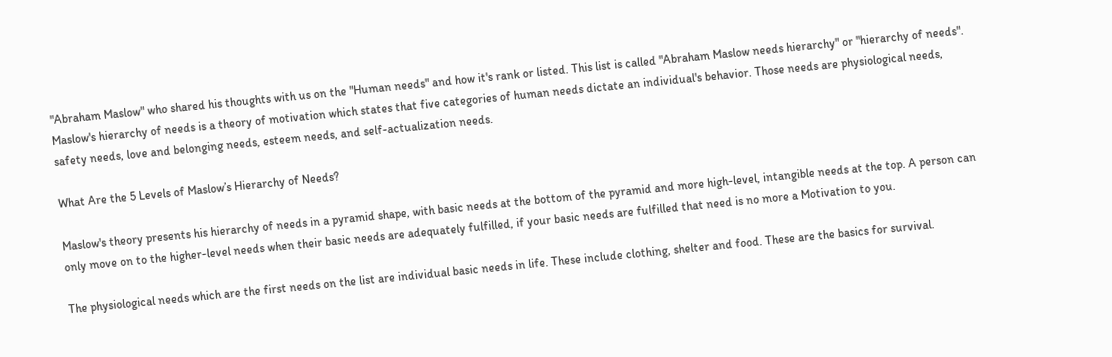"Abraham Maslow" who shared his thoughts with us on the "Human needs" and how it's rank or listed. This list is called "Abraham Maslow needs hierarchy" or "hierarchy of needs". Maslow's hierarchy of needs is a theory of motivation which states that five categories of human needs dictate an individual's behavior. Those needs are physiological needs, safety needs, love and belonging needs, esteem needs, and self-actualization needs.

What Are the 5 Levels of Maslow’s Hierarchy of Needs?

Maslow's theory presents his hierarchy of needs in a pyramid shape, with basic needs at the bottom of the pyramid and more high-level, intangible needs at the top. A person can only move on to the higher-level needs when their basic needs are adequately fulfilled, if your basic needs are fulfilled that need is no more a Motivation to you.

The physiological needs which are the first needs on the list are individual basic needs in life. These include clothing, shelter and food. These are the basics for survival.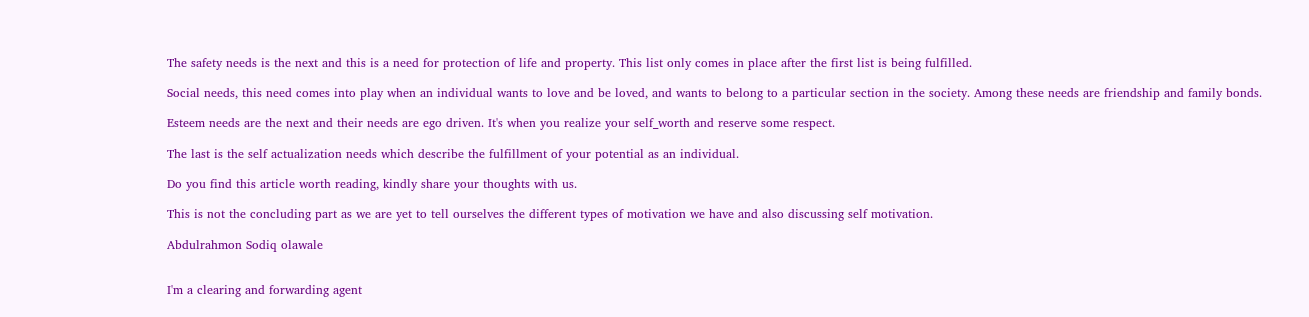The safety needs is the next and this is a need for protection of life and property. This list only comes in place after the first list is being fulfilled.

Social needs, this need comes into play when an individual wants to love and be loved, and wants to belong to a particular section in the society. Among these needs are friendship and family bonds.

Esteem needs are the next and their needs are ego driven. It's when you realize your self_worth and reserve some respect.

The last is the self actualization needs which describe the fulfillment of your potential as an individual.

Do you find this article worth reading, kindly share your thoughts with us.

This is not the concluding part as we are yet to tell ourselves the different types of motivation we have and also discussing self motivation.

Abdulrahmon Sodiq olawale


I'm a clearing and forwarding agent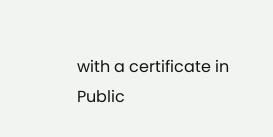with a certificate in Public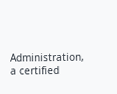Administration, a certified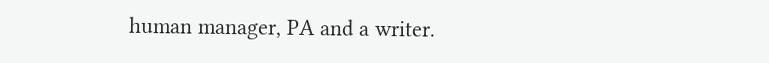human manager, PA and a writer.